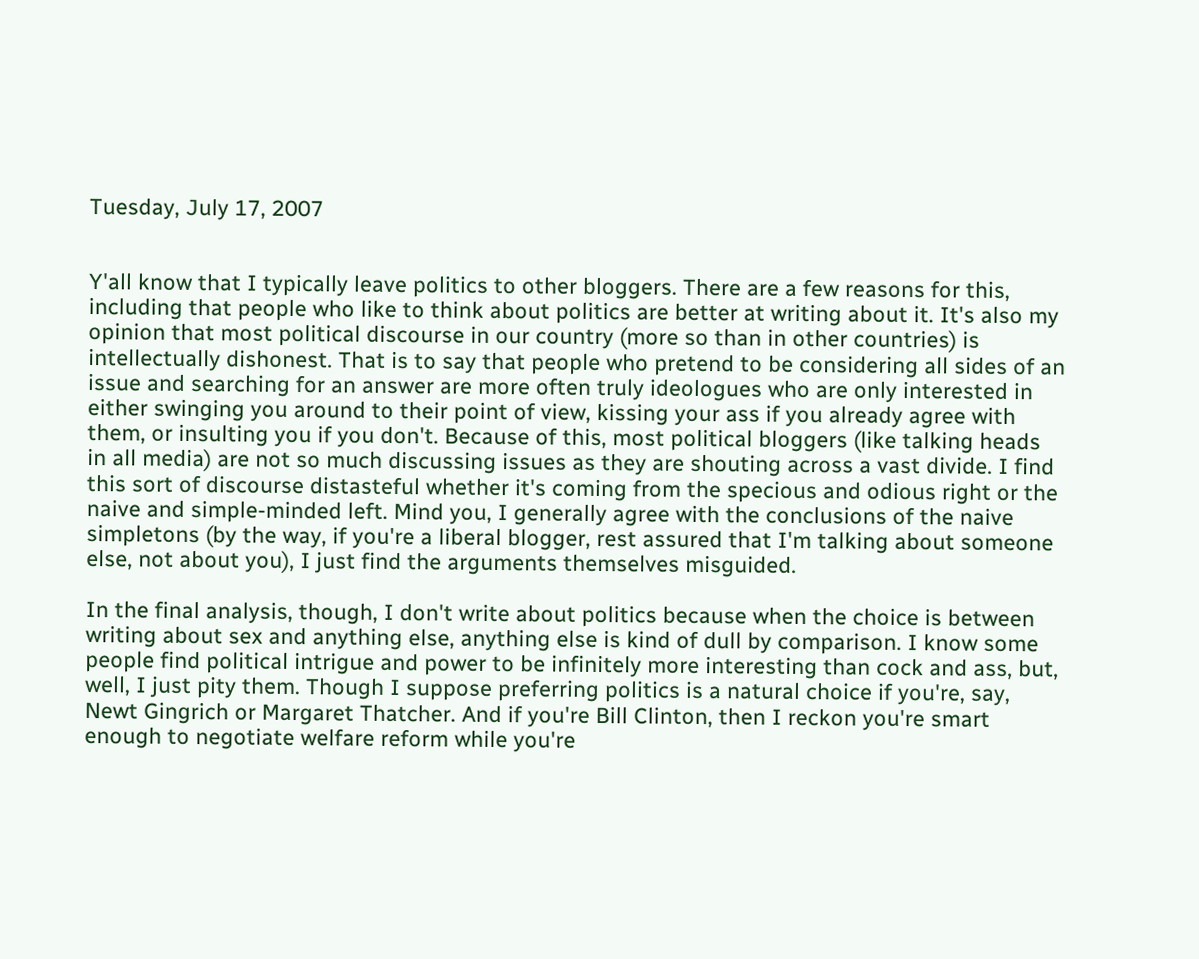Tuesday, July 17, 2007


Y'all know that I typically leave politics to other bloggers. There are a few reasons for this, including that people who like to think about politics are better at writing about it. It's also my opinion that most political discourse in our country (more so than in other countries) is intellectually dishonest. That is to say that people who pretend to be considering all sides of an issue and searching for an answer are more often truly ideologues who are only interested in either swinging you around to their point of view, kissing your ass if you already agree with them, or insulting you if you don't. Because of this, most political bloggers (like talking heads in all media) are not so much discussing issues as they are shouting across a vast divide. I find this sort of discourse distasteful whether it's coming from the specious and odious right or the naive and simple-minded left. Mind you, I generally agree with the conclusions of the naive simpletons (by the way, if you're a liberal blogger, rest assured that I'm talking about someone else, not about you), I just find the arguments themselves misguided.

In the final analysis, though, I don't write about politics because when the choice is between writing about sex and anything else, anything else is kind of dull by comparison. I know some people find political intrigue and power to be infinitely more interesting than cock and ass, but, well, I just pity them. Though I suppose preferring politics is a natural choice if you're, say, Newt Gingrich or Margaret Thatcher. And if you're Bill Clinton, then I reckon you're smart enough to negotiate welfare reform while you're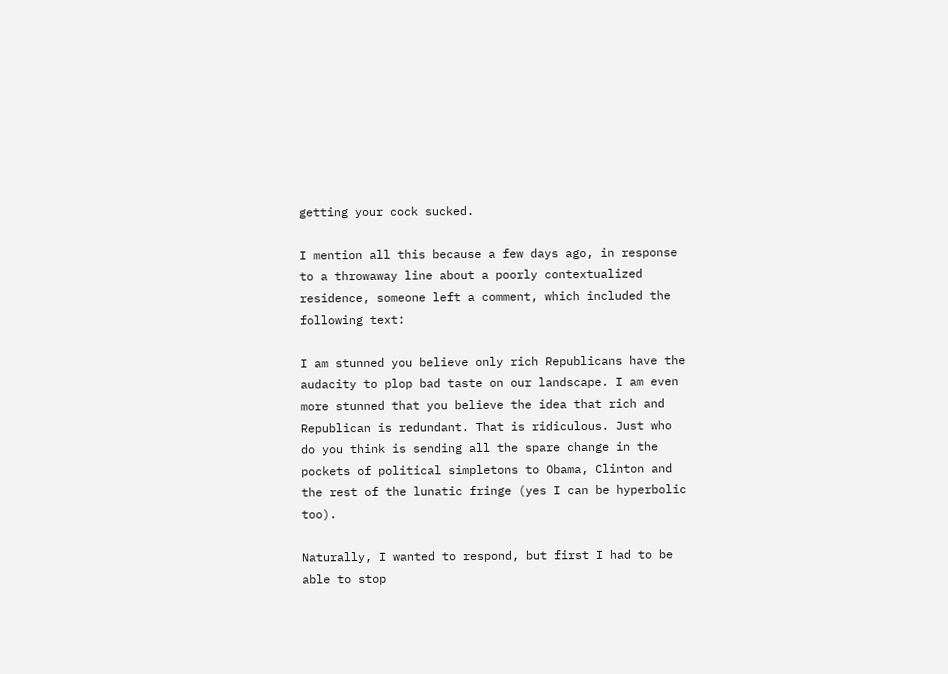getting your cock sucked.

I mention all this because a few days ago, in response to a throwaway line about a poorly contextualized residence, someone left a comment, which included the following text:

I am stunned you believe only rich Republicans have the audacity to plop bad taste on our landscape. I am even more stunned that you believe the idea that rich and Republican is redundant. That is ridiculous. Just who do you think is sending all the spare change in the pockets of political simpletons to Obama, Clinton and the rest of the lunatic fringe (yes I can be hyperbolic too).

Naturally, I wanted to respond, but first I had to be able to stop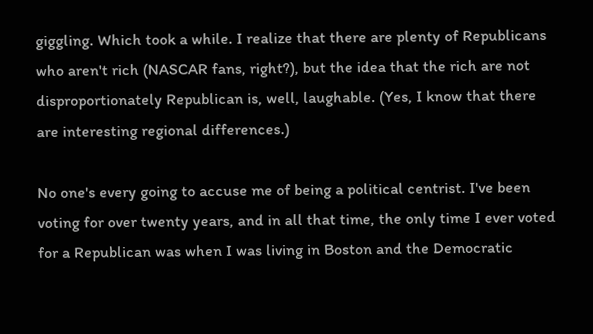giggling. Which took a while. I realize that there are plenty of Republicans who aren't rich (NASCAR fans, right?), but the idea that the rich are not disproportionately Republican is, well, laughable. (Yes, I know that there are interesting regional differences.)

No one's every going to accuse me of being a political centrist. I've been voting for over twenty years, and in all that time, the only time I ever voted for a Republican was when I was living in Boston and the Democratic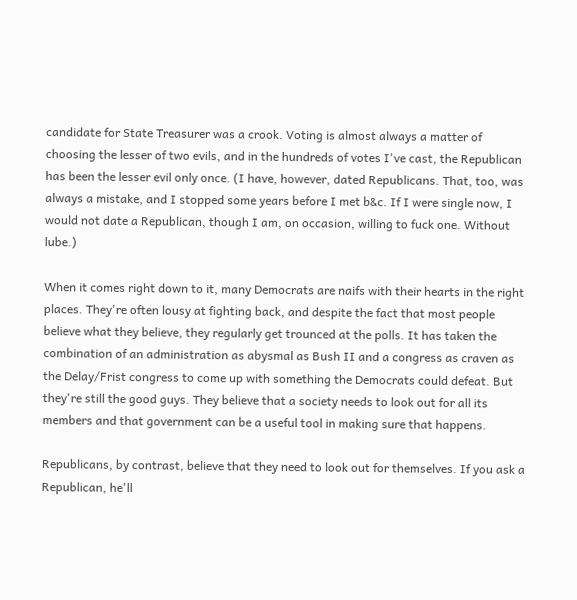candidate for State Treasurer was a crook. Voting is almost always a matter of choosing the lesser of two evils, and in the hundreds of votes I've cast, the Republican has been the lesser evil only once. (I have, however, dated Republicans. That, too, was always a mistake, and I stopped some years before I met b&c. If I were single now, I would not date a Republican, though I am, on occasion, willing to fuck one. Without lube.)

When it comes right down to it, many Democrats are naifs with their hearts in the right places. They're often lousy at fighting back, and despite the fact that most people believe what they believe, they regularly get trounced at the polls. It has taken the combination of an administration as abysmal as Bush II and a congress as craven as the Delay/Frist congress to come up with something the Democrats could defeat. But they're still the good guys. They believe that a society needs to look out for all its members and that government can be a useful tool in making sure that happens.

Republicans, by contrast, believe that they need to look out for themselves. If you ask a Republican, he'll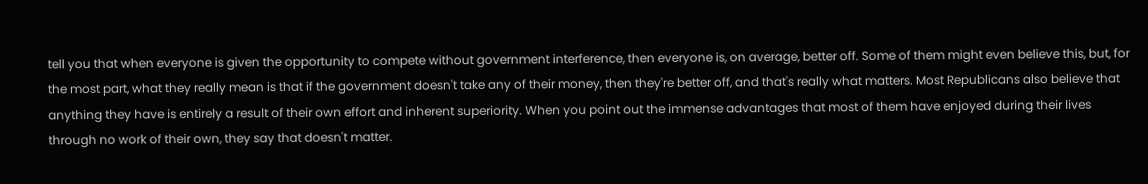tell you that when everyone is given the opportunity to compete without government interference, then everyone is, on average, better off. Some of them might even believe this, but, for the most part, what they really mean is that if the government doesn't take any of their money, then they're better off, and that's really what matters. Most Republicans also believe that anything they have is entirely a result of their own effort and inherent superiority. When you point out the immense advantages that most of them have enjoyed during their lives through no work of their own, they say that doesn't matter.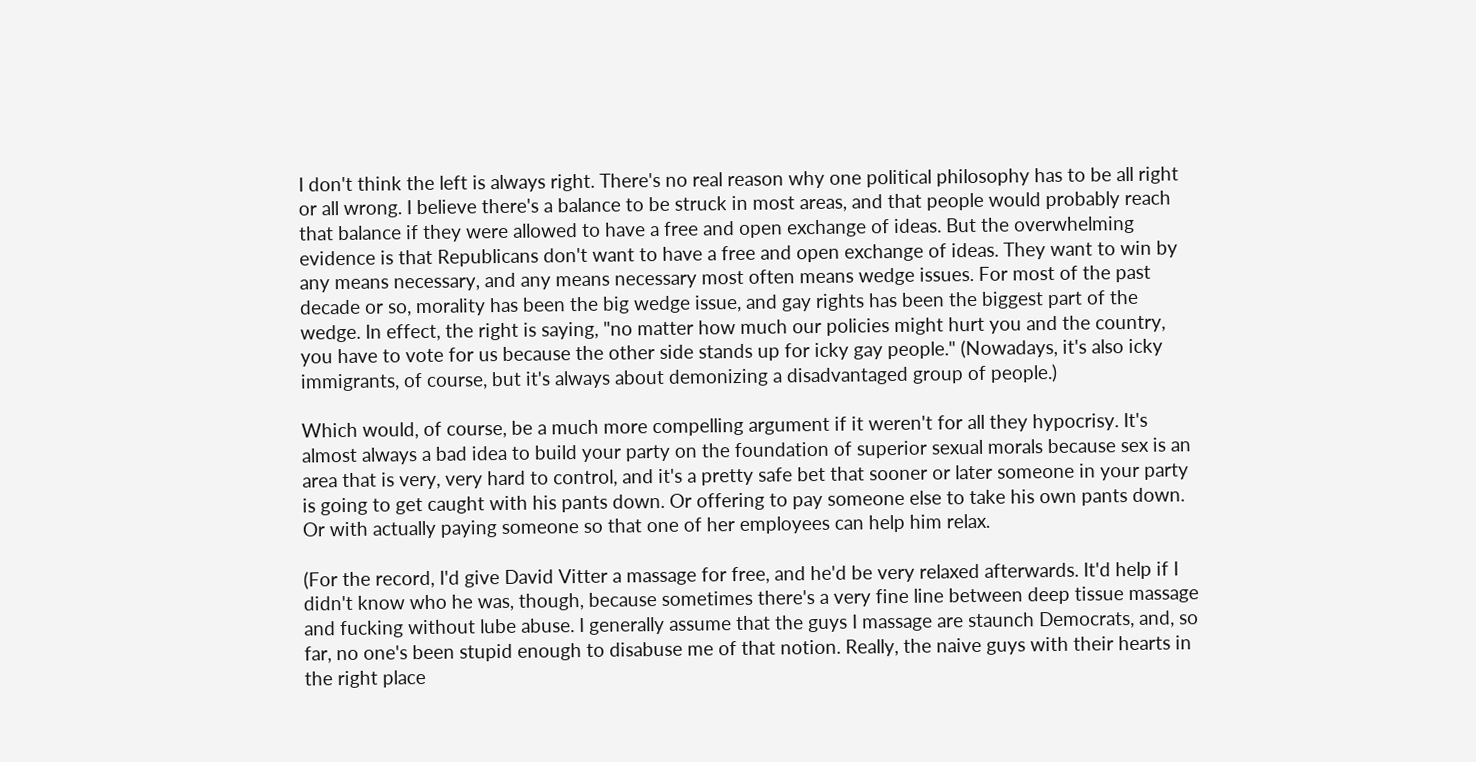I don't think the left is always right. There's no real reason why one political philosophy has to be all right or all wrong. I believe there's a balance to be struck in most areas, and that people would probably reach that balance if they were allowed to have a free and open exchange of ideas. But the overwhelming evidence is that Republicans don't want to have a free and open exchange of ideas. They want to win by any means necessary, and any means necessary most often means wedge issues. For most of the past decade or so, morality has been the big wedge issue, and gay rights has been the biggest part of the wedge. In effect, the right is saying, "no matter how much our policies might hurt you and the country, you have to vote for us because the other side stands up for icky gay people." (Nowadays, it's also icky immigrants, of course, but it's always about demonizing a disadvantaged group of people.)

Which would, of course, be a much more compelling argument if it weren't for all they hypocrisy. It's almost always a bad idea to build your party on the foundation of superior sexual morals because sex is an area that is very, very hard to control, and it's a pretty safe bet that sooner or later someone in your party is going to get caught with his pants down. Or offering to pay someone else to take his own pants down. Or with actually paying someone so that one of her employees can help him relax.

(For the record, I'd give David Vitter a massage for free, and he'd be very relaxed afterwards. It'd help if I didn't know who he was, though, because sometimes there's a very fine line between deep tissue massage and fucking without lube abuse. I generally assume that the guys I massage are staunch Democrats, and, so far, no one's been stupid enough to disabuse me of that notion. Really, the naive guys with their hearts in the right place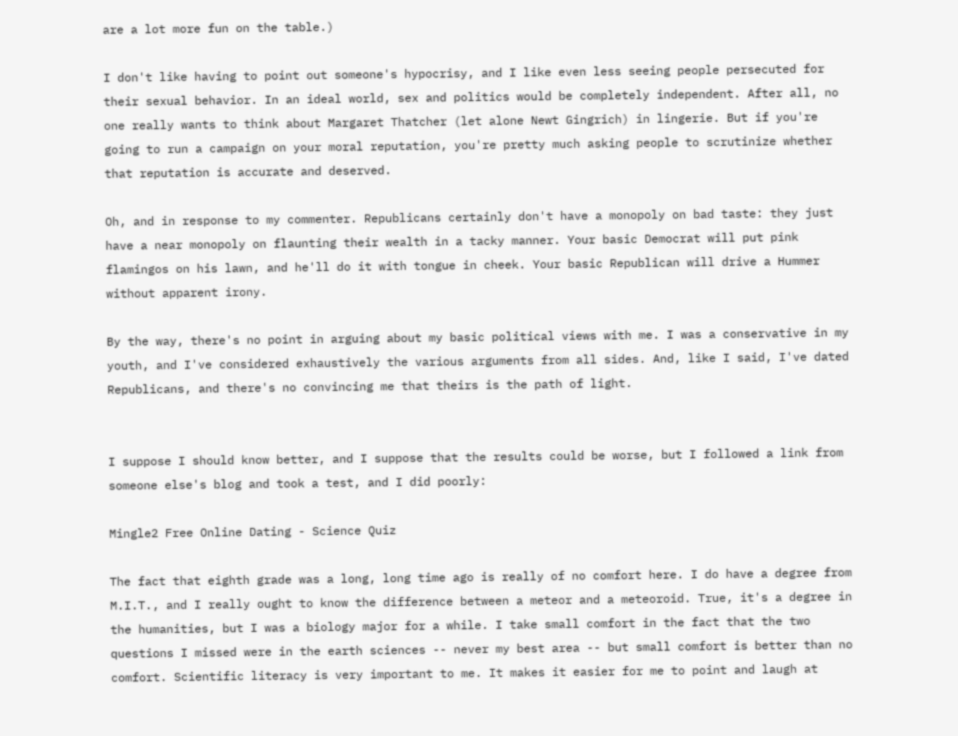are a lot more fun on the table.)

I don't like having to point out someone's hypocrisy, and I like even less seeing people persecuted for their sexual behavior. In an ideal world, sex and politics would be completely independent. After all, no one really wants to think about Margaret Thatcher (let alone Newt Gingrich) in lingerie. But if you're going to run a campaign on your moral reputation, you're pretty much asking people to scrutinize whether that reputation is accurate and deserved.

Oh, and in response to my commenter. Republicans certainly don't have a monopoly on bad taste: they just have a near monopoly on flaunting their wealth in a tacky manner. Your basic Democrat will put pink flamingos on his lawn, and he'll do it with tongue in cheek. Your basic Republican will drive a Hummer without apparent irony.

By the way, there's no point in arguing about my basic political views with me. I was a conservative in my youth, and I've considered exhaustively the various arguments from all sides. And, like I said, I've dated Republicans, and there's no convincing me that theirs is the path of light.


I suppose I should know better, and I suppose that the results could be worse, but I followed a link from someone else's blog and took a test, and I did poorly:

Mingle2 Free Online Dating - Science Quiz

The fact that eighth grade was a long, long time ago is really of no comfort here. I do have a degree from M.I.T., and I really ought to know the difference between a meteor and a meteoroid. True, it's a degree in the humanities, but I was a biology major for a while. I take small comfort in the fact that the two questions I missed were in the earth sciences -- never my best area -- but small comfort is better than no comfort. Scientific literacy is very important to me. It makes it easier for me to point and laugh at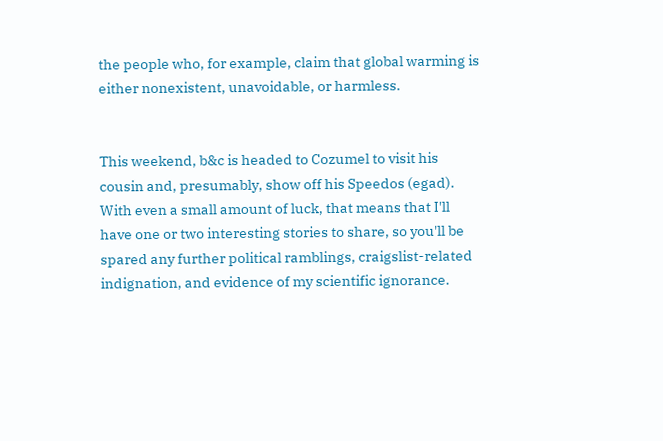the people who, for example, claim that global warming is either nonexistent, unavoidable, or harmless.


This weekend, b&c is headed to Cozumel to visit his cousin and, presumably, show off his Speedos (egad). With even a small amount of luck, that means that I'll have one or two interesting stories to share, so you'll be spared any further political ramblings, craigslist-related indignation, and evidence of my scientific ignorance.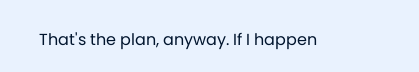That's the plan, anyway. If I happen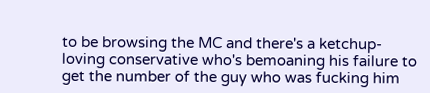to be browsing the MC and there's a ketchup-loving conservative who's bemoaning his failure to get the number of the guy who was fucking him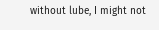without lube, I might not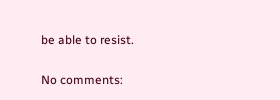be able to resist.

No comments: